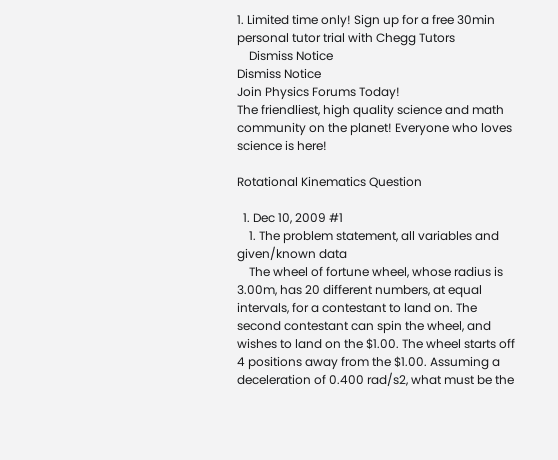1. Limited time only! Sign up for a free 30min personal tutor trial with Chegg Tutors
    Dismiss Notice
Dismiss Notice
Join Physics Forums Today!
The friendliest, high quality science and math community on the planet! Everyone who loves science is here!

Rotational Kinematics Question

  1. Dec 10, 2009 #1
    1. The problem statement, all variables and given/known data
    The wheel of fortune wheel, whose radius is 3.00m, has 20 different numbers, at equal intervals, for a contestant to land on. The second contestant can spin the wheel, and wishes to land on the $1.00. The wheel starts off 4 positions away from the $1.00. Assuming a deceleration of 0.400 rad/s2, what must be the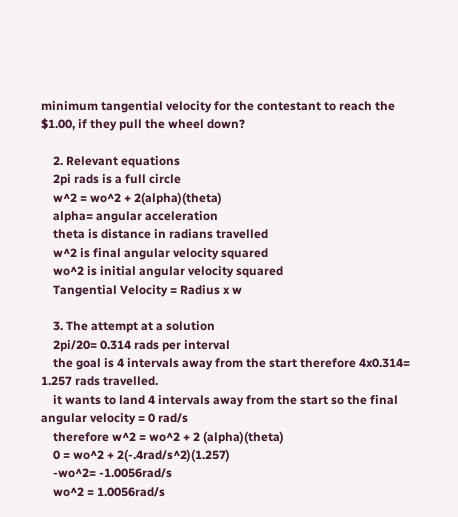minimum tangential velocity for the contestant to reach the $1.00, if they pull the wheel down?

    2. Relevant equations
    2pi rads is a full circle
    w^2 = wo^2 + 2(alpha)(theta)
    alpha= angular acceleration
    theta is distance in radians travelled
    w^2 is final angular velocity squared
    wo^2 is initial angular velocity squared
    Tangential Velocity = Radius x w

    3. The attempt at a solution
    2pi/20= 0.314 rads per interval
    the goal is 4 intervals away from the start therefore 4x0.314= 1.257 rads travelled.
    it wants to land 4 intervals away from the start so the final angular velocity = 0 rad/s
    therefore w^2 = wo^2 + 2 (alpha)(theta)
    0 = wo^2 + 2(-.4rad/s^2)(1.257)
    -wo^2= -1.0056rad/s
    wo^2 = 1.0056rad/s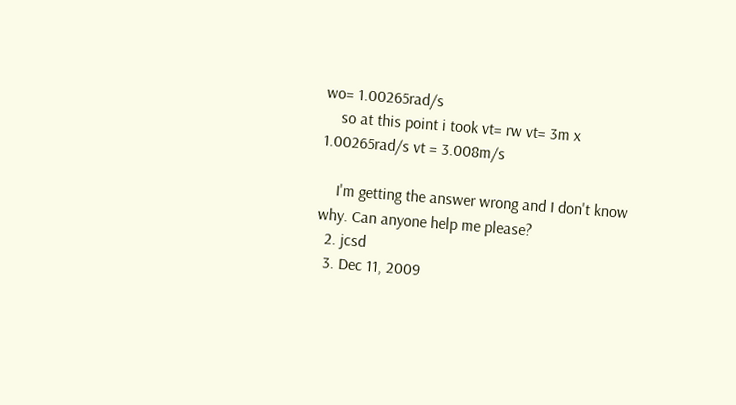wo= 1.00265rad/s
    so at this point i took vt= rw vt= 3m x 1.00265rad/s vt = 3.008m/s

    I'm getting the answer wrong and I don't know why. Can anyone help me please?
  2. jcsd
  3. Dec 11, 2009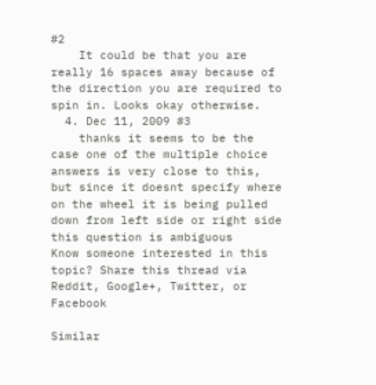#2
    It could be that you are really 16 spaces away because of the direction you are required to spin in. Looks okay otherwise.
  4. Dec 11, 2009 #3
    thanks it seems to be the case one of the multiple choice answers is very close to this, but since it doesnt specify where on the wheel it is being pulled down from left side or right side this question is ambiguous
Know someone interested in this topic? Share this thread via Reddit, Google+, Twitter, or Facebook

Similar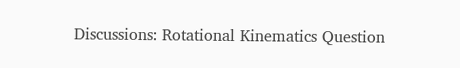Discussions: Rotational Kinematics Question